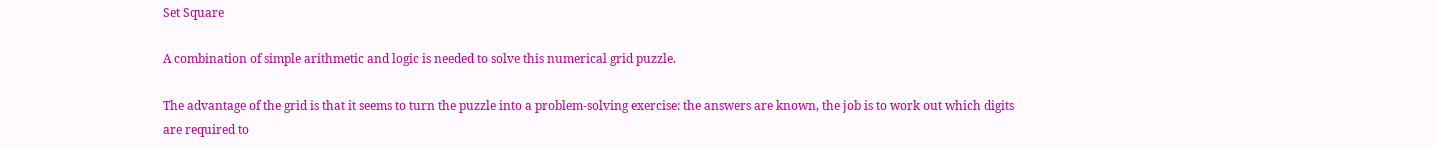Set Square

A combination of simple arithmetic and logic is needed to solve this numerical grid puzzle.

The advantage of the grid is that it seems to turn the puzzle into a problem-solving exercise: the answers are known, the job is to work out which digits are required to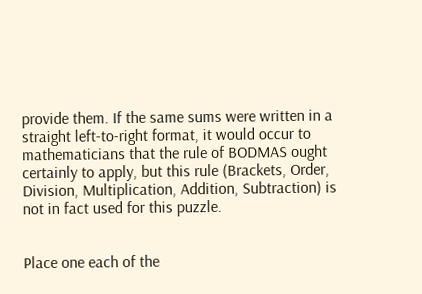provide them. If the same sums were written in a straight left-to-right format, it would occur to mathematicians that the rule of BODMAS ought certainly to apply, but this rule (Brackets, Order, Division, Multiplication, Addition, Subtraction) is not in fact used for this puzzle.


Place one each of the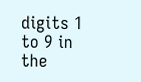digits 1 to 9 in the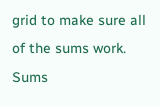grid to make sure all of the sums work. Sums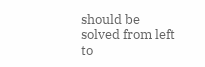should be solved from left to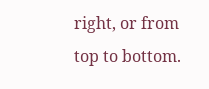right, or from top to bottom.